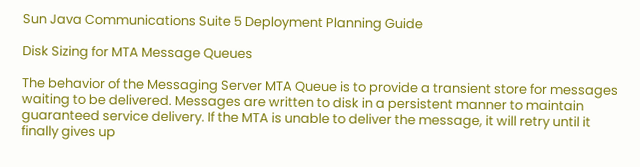Sun Java Communications Suite 5 Deployment Planning Guide

Disk Sizing for MTA Message Queues

The behavior of the Messaging Server MTA Queue is to provide a transient store for messages waiting to be delivered. Messages are written to disk in a persistent manner to maintain guaranteed service delivery. If the MTA is unable to deliver the message, it will retry until it finally gives up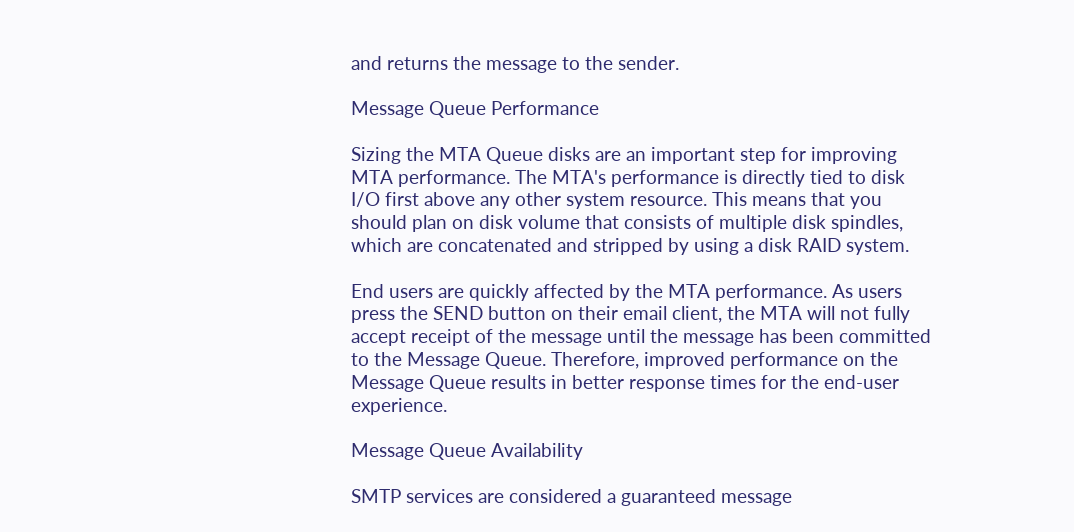and returns the message to the sender.

Message Queue Performance

Sizing the MTA Queue disks are an important step for improving MTA performance. The MTA's performance is directly tied to disk I/O first above any other system resource. This means that you should plan on disk volume that consists of multiple disk spindles, which are concatenated and stripped by using a disk RAID system.

End users are quickly affected by the MTA performance. As users press the SEND button on their email client, the MTA will not fully accept receipt of the message until the message has been committed to the Message Queue. Therefore, improved performance on the Message Queue results in better response times for the end-user experience.

Message Queue Availability

SMTP services are considered a guaranteed message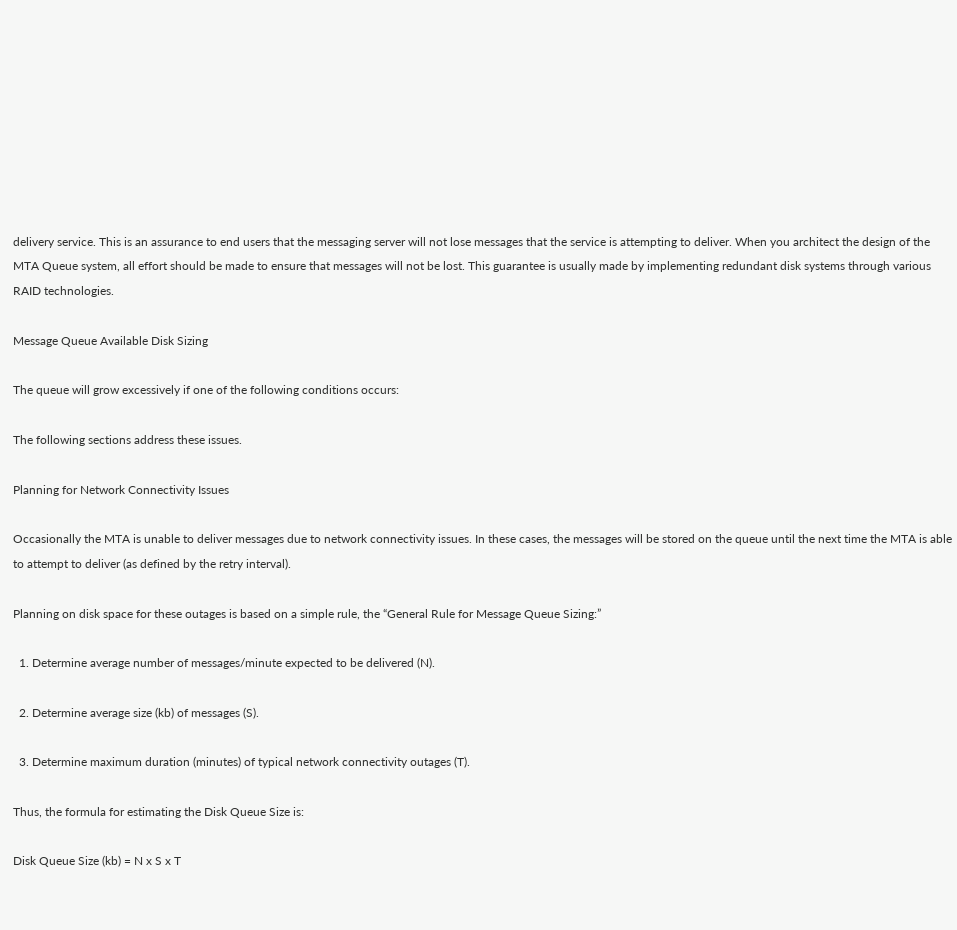delivery service. This is an assurance to end users that the messaging server will not lose messages that the service is attempting to deliver. When you architect the design of the MTA Queue system, all effort should be made to ensure that messages will not be lost. This guarantee is usually made by implementing redundant disk systems through various RAID technologies.

Message Queue Available Disk Sizing

The queue will grow excessively if one of the following conditions occurs:

The following sections address these issues.

Planning for Network Connectivity Issues

Occasionally the MTA is unable to deliver messages due to network connectivity issues. In these cases, the messages will be stored on the queue until the next time the MTA is able to attempt to deliver (as defined by the retry interval).

Planning on disk space for these outages is based on a simple rule, the “General Rule for Message Queue Sizing:”

  1. Determine average number of messages/minute expected to be delivered (N).

  2. Determine average size (kb) of messages (S).

  3. Determine maximum duration (minutes) of typical network connectivity outages (T).

Thus, the formula for estimating the Disk Queue Size is:

Disk Queue Size (kb) = N x S x T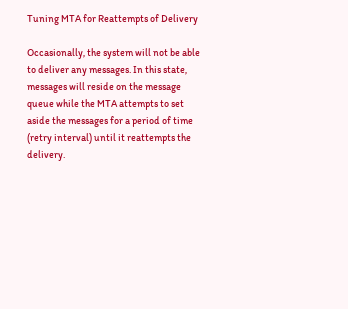Tuning MTA for Reattempts of Delivery

Occasionally, the system will not be able to deliver any messages. In this state, messages will reside on the message queue while the MTA attempts to set aside the messages for a period of time (retry interval) until it reattempts the delivery.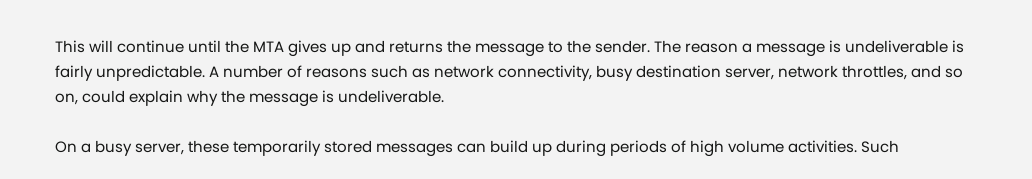This will continue until the MTA gives up and returns the message to the sender. The reason a message is undeliverable is fairly unpredictable. A number of reasons such as network connectivity, busy destination server, network throttles, and so on, could explain why the message is undeliverable.

On a busy server, these temporarily stored messages can build up during periods of high volume activities. Such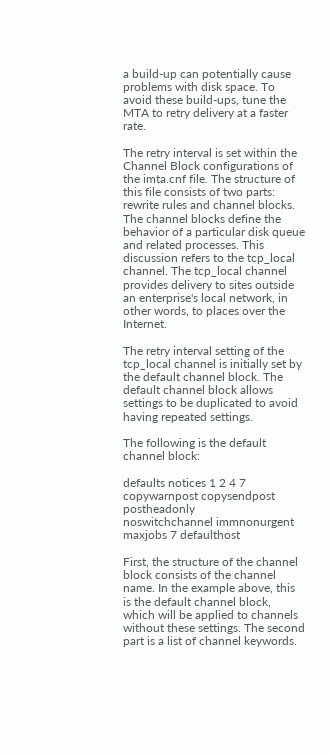a build-up can potentially cause problems with disk space. To avoid these build-ups, tune the MTA to retry delivery at a faster rate.

The retry interval is set within the Channel Block configurations of the imta.cnf file. The structure of this file consists of two parts: rewrite rules and channel blocks. The channel blocks define the behavior of a particular disk queue and related processes. This discussion refers to the tcp_local channel. The tcp_local channel provides delivery to sites outside an enterprise's local network, in other words, to places over the Internet.

The retry interval setting of the tcp_local channel is initially set by the default channel block. The default channel block allows settings to be duplicated to avoid having repeated settings.

The following is the default channel block:

defaults notices 1 2 4 7 copywarnpost copysendpost postheadonly
noswitchchannel immnonurgent maxjobs 7 defaulthost

First, the structure of the channel block consists of the channel name. In the example above, this is the default channel block, which will be applied to channels without these settings. The second part is a list of channel keywords.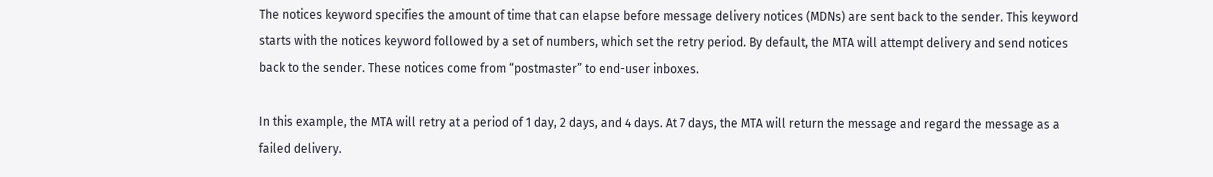The notices keyword specifies the amount of time that can elapse before message delivery notices (MDNs) are sent back to the sender. This keyword starts with the notices keyword followed by a set of numbers, which set the retry period. By default, the MTA will attempt delivery and send notices back to the sender. These notices come from “postmaster” to end-user inboxes.

In this example, the MTA will retry at a period of 1 day, 2 days, and 4 days. At 7 days, the MTA will return the message and regard the message as a failed delivery.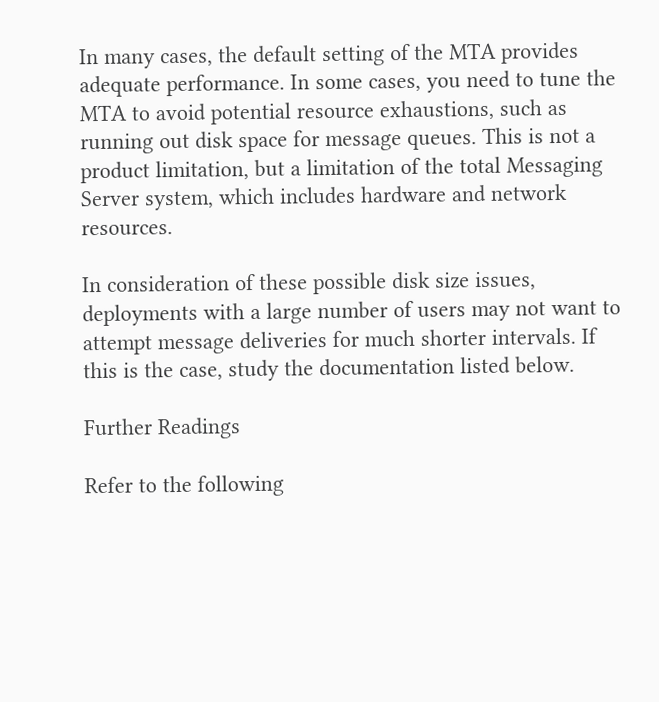In many cases, the default setting of the MTA provides adequate performance. In some cases, you need to tune the MTA to avoid potential resource exhaustions, such as running out disk space for message queues. This is not a product limitation, but a limitation of the total Messaging Server system, which includes hardware and network resources.

In consideration of these possible disk size issues, deployments with a large number of users may not want to attempt message deliveries for much shorter intervals. If this is the case, study the documentation listed below.

Further Readings

Refer to the following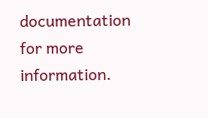documentation for more information.